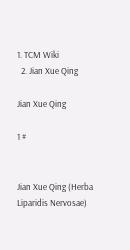1. TCM Wiki
  2. Jian Xue Qing

Jian Xue Qing

1 #


Jian Xue Qing (Herba Liparidis Nervosae)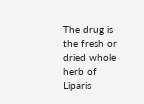The drug is the fresh or dried whole herb of Liparis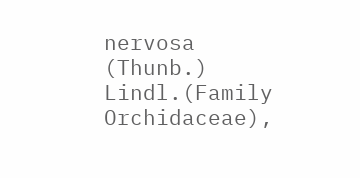nervosa (Thunb.) Lindl.(Family Orchidaceae),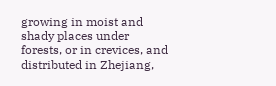growing in moist and shady places under forests, or in crevices, and distributed in Zhejiang,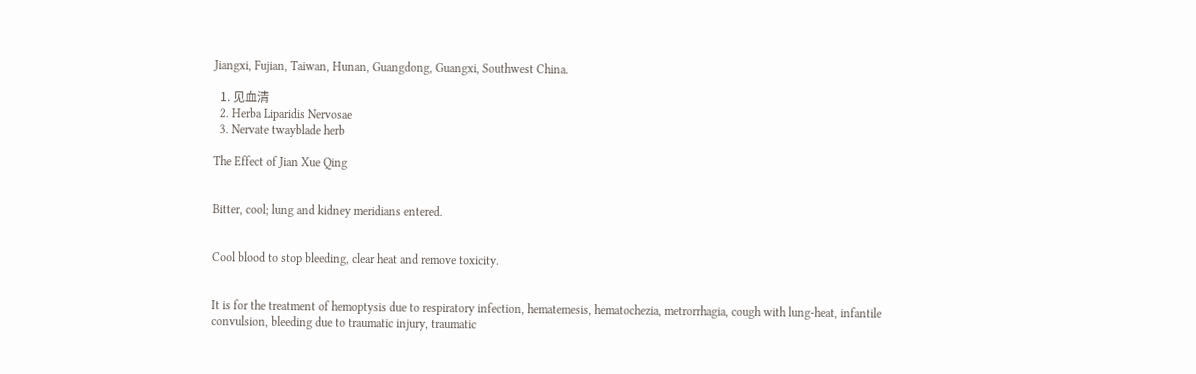Jiangxi, Fujian, Taiwan, Hunan, Guangdong, Guangxi, Southwest China.

  1. 见血清
  2. Herba Liparidis Nervosae
  3. Nervate twayblade herb

The Effect of Jian Xue Qing


Bitter, cool; lung and kidney meridians entered.


Cool blood to stop bleeding, clear heat and remove toxicity.


It is for the treatment of hemoptysis due to respiratory infection, hematemesis, hematochezia, metrorrhagia, cough with lung-heat, infantile convulsion, bleeding due to traumatic injury, traumatic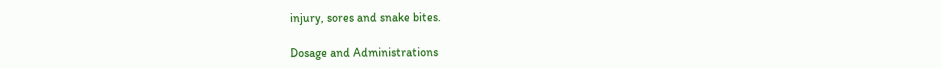injury, sores and snake bites.

Dosage and Administrations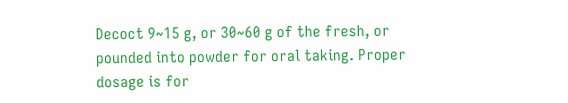Decoct 9~15 g, or 30~60 g of the fresh, or pounded into powder for oral taking. Proper dosage is for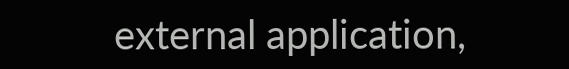external application,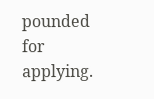pounded for applying.